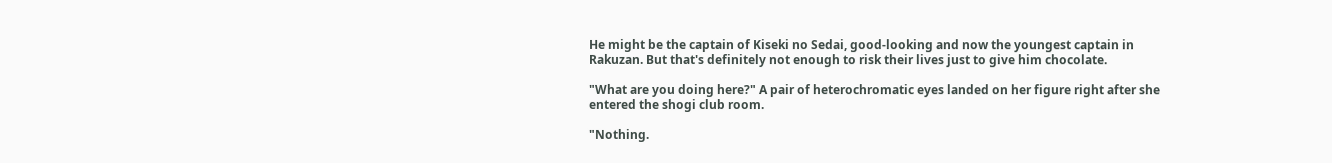He might be the captain of Kiseki no Sedai, good-looking and now the youngest captain in Rakuzan. But that's definitely not enough to risk their lives just to give him chocolate.

"What are you doing here?" A pair of heterochromatic eyes landed on her figure right after she entered the shogi club room.

"Nothing.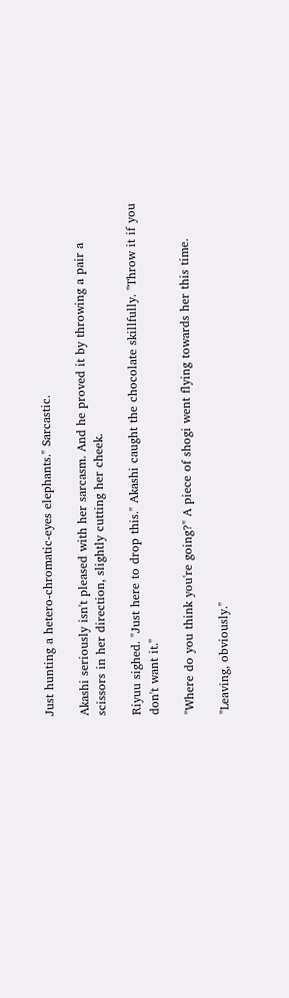Just hunting a hetero-chromatic-eyes elephants." Sarcastic.

Akashi seriously isn't pleased with her sarcasm. And he proved it by throwing a pair a scissors in her direction, slightly cutting her cheek.

Riyuu sighed. "Just here to drop this." Akashi caught the chocolate skillfully. "Throw it if you don't want it."

"Where do you think you're going?" A piece of shogi went flying towards her this time.

"Leaving, obviously."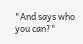"And says who you can?"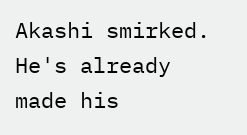Akashi smirked. He's already made his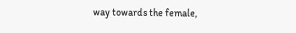way towards the female,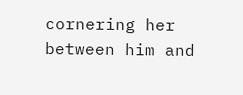cornering her between him and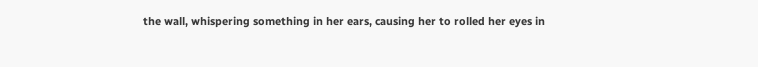the wall, whispering something in her ears, causing her to rolled her eyes in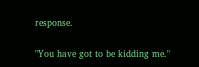response.

"You have got to be kidding me."